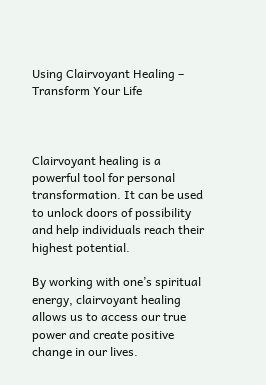Using Clairvoyant Healing – Transform Your Life



Clairvoyant healing is a powerful tool for personal transformation. It can be used to unlock doors of possibility and help individuals reach their highest potential.

By working with one’s spiritual energy, clairvoyant healing allows us to access our true power and create positive change in our lives.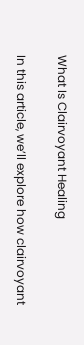What Is Clairvoyant Healing

In this article, we’ll explore how clairvoyant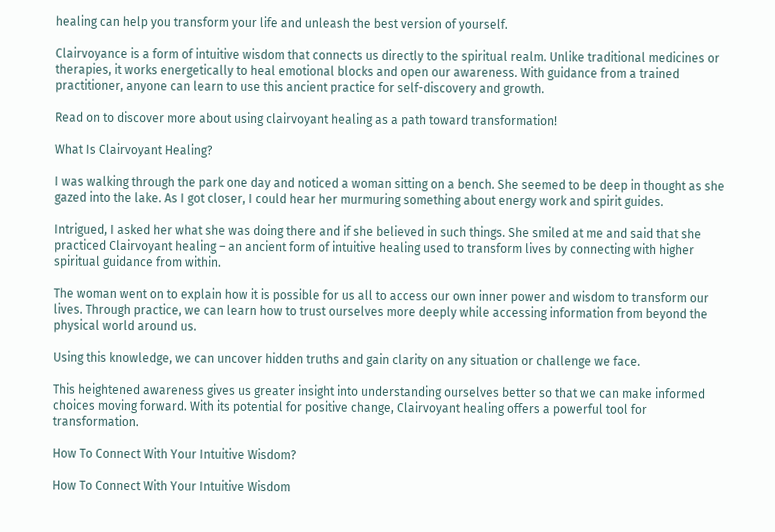healing can help you transform your life and unleash the best version of yourself.

Clairvoyance is a form of intuitive wisdom that connects us directly to the spiritual realm. Unlike traditional medicines or therapies, it works energetically to heal emotional blocks and open our awareness. With guidance from a trained practitioner, anyone can learn to use this ancient practice for self-discovery and growth.

Read on to discover more about using clairvoyant healing as a path toward transformation!

What Is Clairvoyant Healing?

I was walking through the park one day and noticed a woman sitting on a bench. She seemed to be deep in thought as she gazed into the lake. As I got closer, I could hear her murmuring something about energy work and spirit guides.

Intrigued, I asked her what she was doing there and if she believed in such things. She smiled at me and said that she practiced Clairvoyant healing – an ancient form of intuitive healing used to transform lives by connecting with higher spiritual guidance from within.

The woman went on to explain how it is possible for us all to access our own inner power and wisdom to transform our lives. Through practice, we can learn how to trust ourselves more deeply while accessing information from beyond the physical world around us.

Using this knowledge, we can uncover hidden truths and gain clarity on any situation or challenge we face.

This heightened awareness gives us greater insight into understanding ourselves better so that we can make informed choices moving forward. With its potential for positive change, Clairvoyant healing offers a powerful tool for transformation.

How To Connect With Your Intuitive Wisdom?

How To Connect With Your Intuitive Wisdom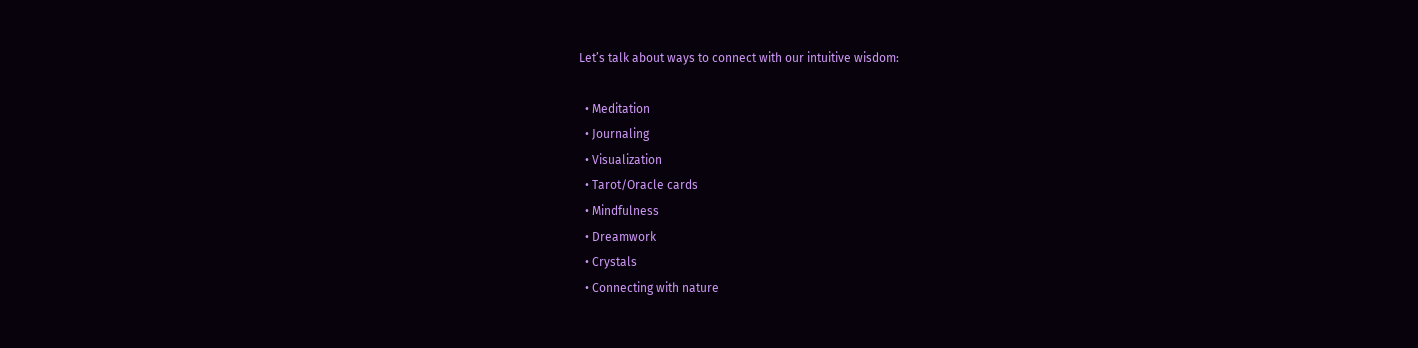Let’s talk about ways to connect with our intuitive wisdom:

  • Meditation
  • Journaling
  • Visualization
  • Tarot/Oracle cards
  • Mindfulness
  • Dreamwork
  • Crystals
  • Connecting with nature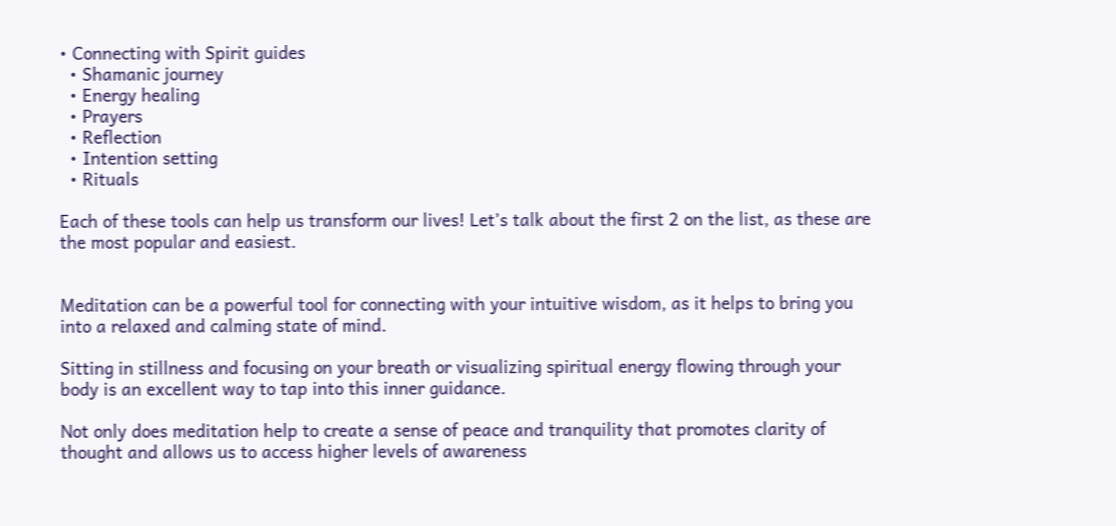• Connecting with Spirit guides
  • Shamanic journey
  • Energy healing
  • Prayers
  • Reflection
  • Intention setting
  • Rituals

Each of these tools can help us transform our lives! Let’s talk about the first 2 on the list, as these are the most popular and easiest.


Meditation can be a powerful tool for connecting with your intuitive wisdom, as it helps to bring you into a relaxed and calming state of mind.

Sitting in stillness and focusing on your breath or visualizing spiritual energy flowing through your body is an excellent way to tap into this inner guidance.

Not only does meditation help to create a sense of peace and tranquility that promotes clarity of thought and allows us to access higher levels of awareness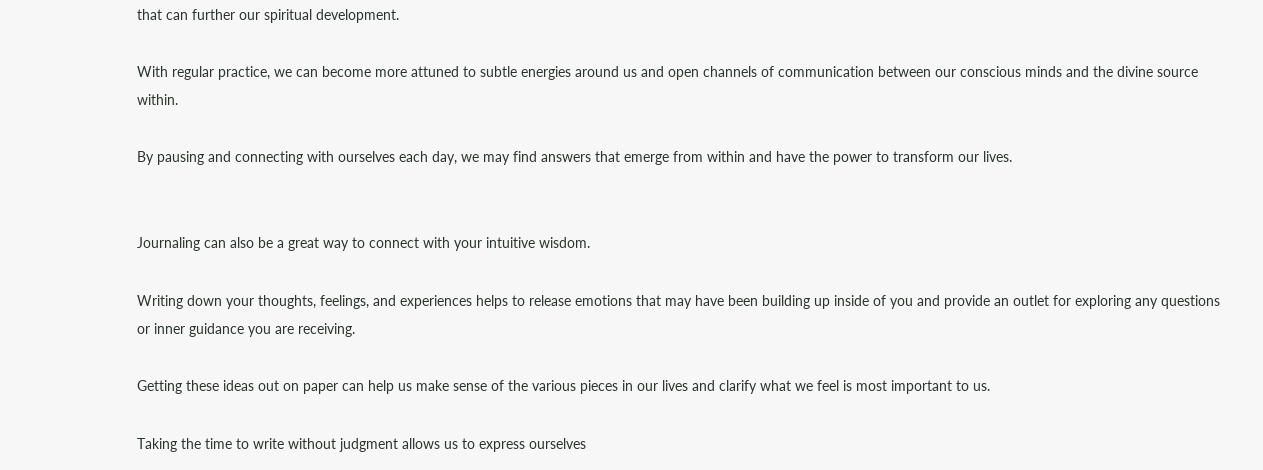that can further our spiritual development.

With regular practice, we can become more attuned to subtle energies around us and open channels of communication between our conscious minds and the divine source within.

By pausing and connecting with ourselves each day, we may find answers that emerge from within and have the power to transform our lives.


Journaling can also be a great way to connect with your intuitive wisdom.

Writing down your thoughts, feelings, and experiences helps to release emotions that may have been building up inside of you and provide an outlet for exploring any questions or inner guidance you are receiving.

Getting these ideas out on paper can help us make sense of the various pieces in our lives and clarify what we feel is most important to us.

Taking the time to write without judgment allows us to express ourselves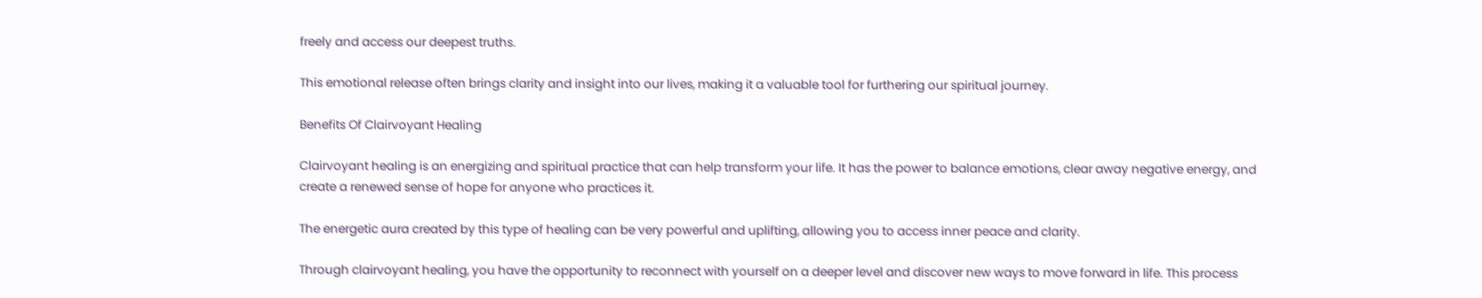freely and access our deepest truths.

This emotional release often brings clarity and insight into our lives, making it a valuable tool for furthering our spiritual journey.

Benefits Of Clairvoyant Healing

Clairvoyant healing is an energizing and spiritual practice that can help transform your life. It has the power to balance emotions, clear away negative energy, and create a renewed sense of hope for anyone who practices it.

The energetic aura created by this type of healing can be very powerful and uplifting, allowing you to access inner peace and clarity.

Through clairvoyant healing, you have the opportunity to reconnect with yourself on a deeper level and discover new ways to move forward in life. This process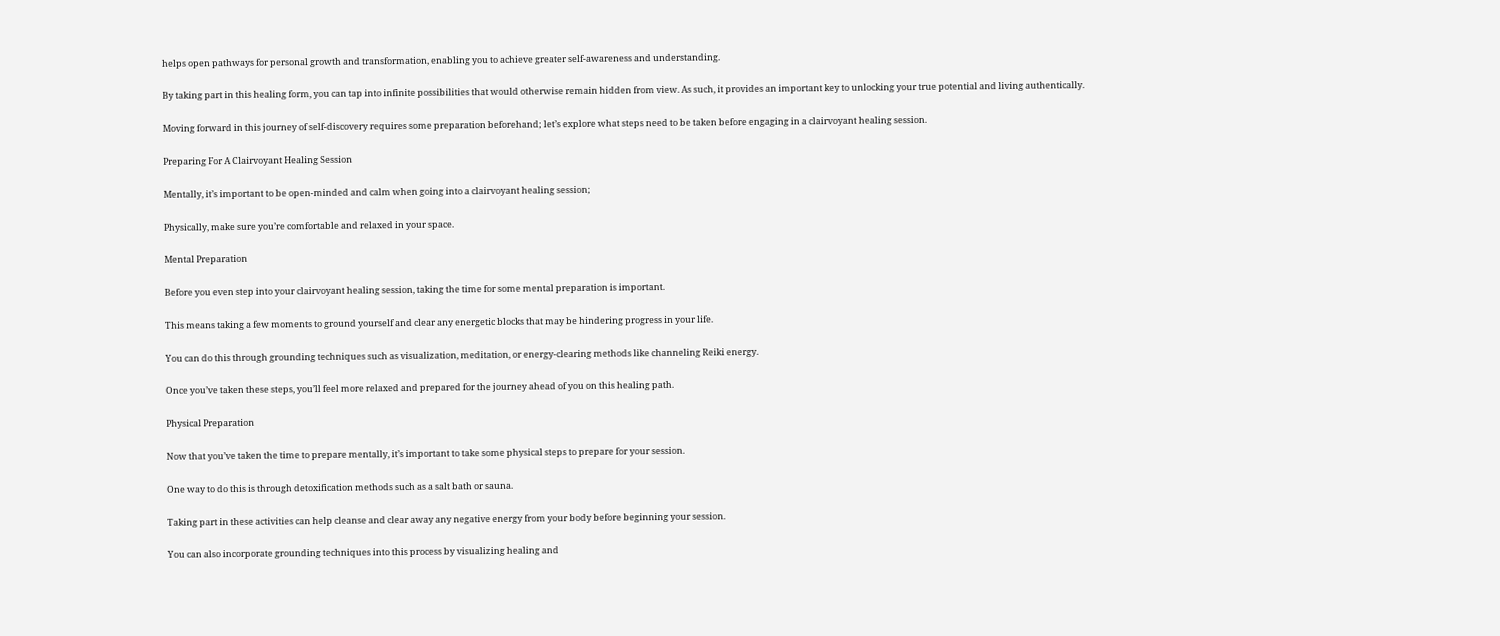helps open pathways for personal growth and transformation, enabling you to achieve greater self-awareness and understanding.

By taking part in this healing form, you can tap into infinite possibilities that would otherwise remain hidden from view. As such, it provides an important key to unlocking your true potential and living authentically.

Moving forward in this journey of self-discovery requires some preparation beforehand; let’s explore what steps need to be taken before engaging in a clairvoyant healing session.

Preparing For A Clairvoyant Healing Session

Mentally, it’s important to be open-minded and calm when going into a clairvoyant healing session;

Physically, make sure you’re comfortable and relaxed in your space.

Mental Preparation

Before you even step into your clairvoyant healing session, taking the time for some mental preparation is important.

This means taking a few moments to ground yourself and clear any energetic blocks that may be hindering progress in your life.

You can do this through grounding techniques such as visualization, meditation, or energy-clearing methods like channeling Reiki energy.

Once you’ve taken these steps, you’ll feel more relaxed and prepared for the journey ahead of you on this healing path.

Physical Preparation

Now that you’ve taken the time to prepare mentally, it’s important to take some physical steps to prepare for your session.

One way to do this is through detoxification methods such as a salt bath or sauna.

Taking part in these activities can help cleanse and clear away any negative energy from your body before beginning your session.

You can also incorporate grounding techniques into this process by visualizing healing and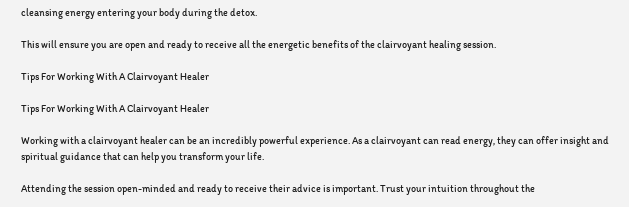cleansing energy entering your body during the detox.

This will ensure you are open and ready to receive all the energetic benefits of the clairvoyant healing session.

Tips For Working With A Clairvoyant Healer

Tips For Working With A Clairvoyant Healer

Working with a clairvoyant healer can be an incredibly powerful experience. As a clairvoyant can read energy, they can offer insight and spiritual guidance that can help you transform your life.

Attending the session open-minded and ready to receive their advice is important. Trust your intuition throughout the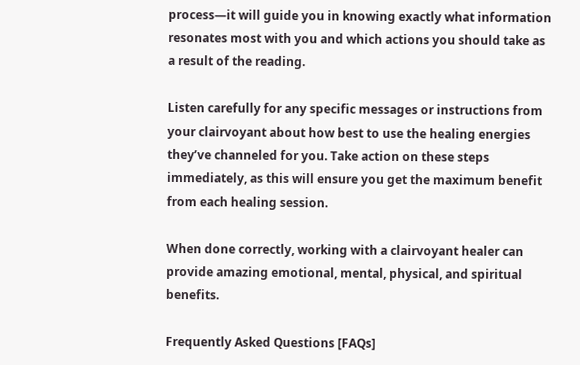process—it will guide you in knowing exactly what information resonates most with you and which actions you should take as a result of the reading.

Listen carefully for any specific messages or instructions from your clairvoyant about how best to use the healing energies they’ve channeled for you. Take action on these steps immediately, as this will ensure you get the maximum benefit from each healing session.

When done correctly, working with a clairvoyant healer can provide amazing emotional, mental, physical, and spiritual benefits.

Frequently Asked Questions [FAQs]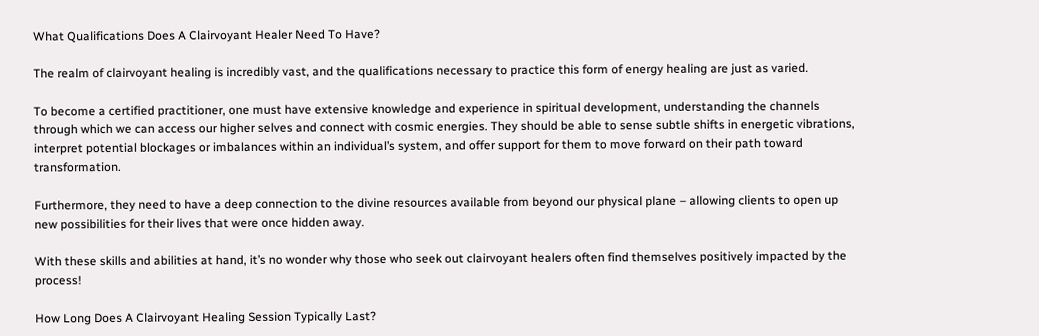What Qualifications Does A Clairvoyant Healer Need To Have?

The realm of clairvoyant healing is incredibly vast, and the qualifications necessary to practice this form of energy healing are just as varied.

To become a certified practitioner, one must have extensive knowledge and experience in spiritual development, understanding the channels through which we can access our higher selves and connect with cosmic energies. They should be able to sense subtle shifts in energetic vibrations, interpret potential blockages or imbalances within an individual’s system, and offer support for them to move forward on their path toward transformation.

Furthermore, they need to have a deep connection to the divine resources available from beyond our physical plane – allowing clients to open up new possibilities for their lives that were once hidden away.

With these skills and abilities at hand, it’s no wonder why those who seek out clairvoyant healers often find themselves positively impacted by the process!

How Long Does A Clairvoyant Healing Session Typically Last?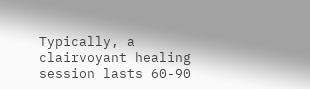Typically, a clairvoyant healing session lasts 60-90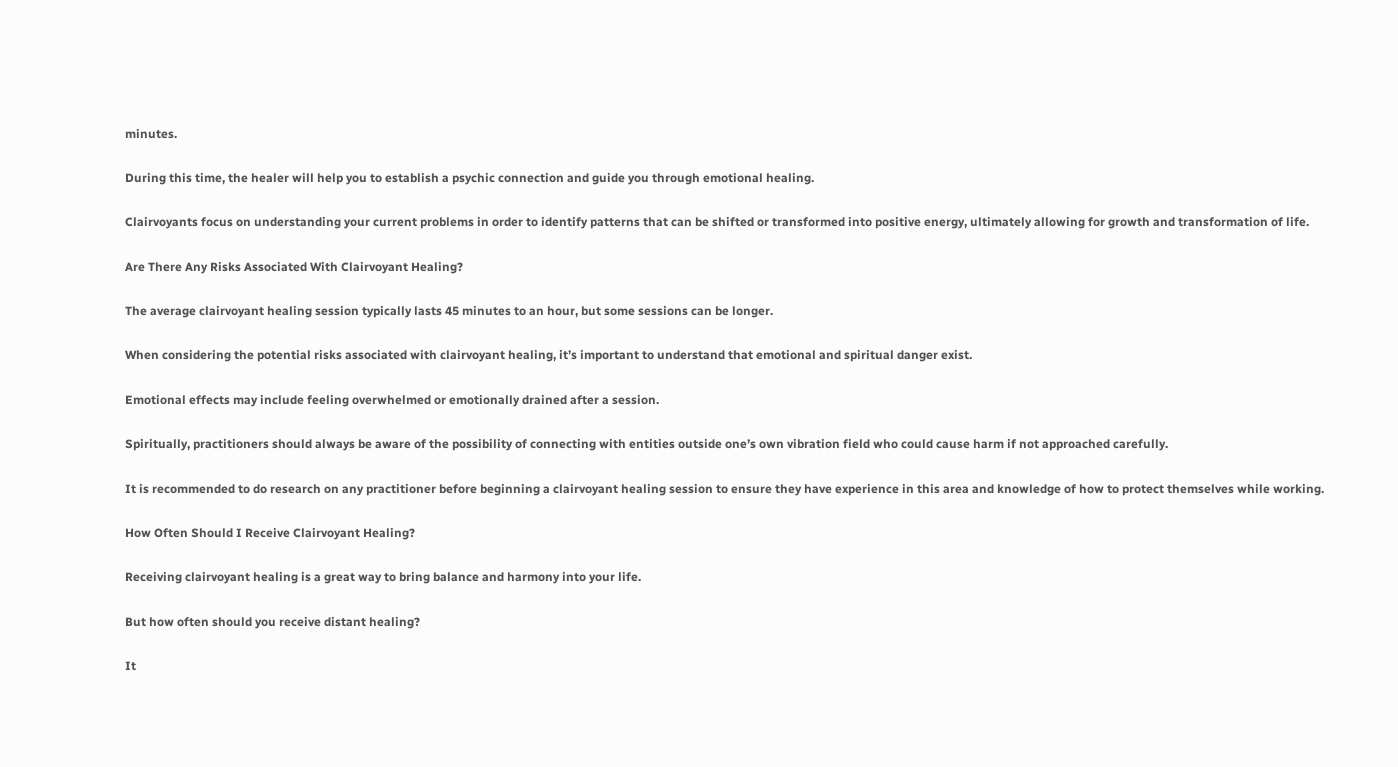minutes.

During this time, the healer will help you to establish a psychic connection and guide you through emotional healing.

Clairvoyants focus on understanding your current problems in order to identify patterns that can be shifted or transformed into positive energy, ultimately allowing for growth and transformation of life.

Are There Any Risks Associated With Clairvoyant Healing?

The average clairvoyant healing session typically lasts 45 minutes to an hour, but some sessions can be longer.

When considering the potential risks associated with clairvoyant healing, it’s important to understand that emotional and spiritual danger exist.

Emotional effects may include feeling overwhelmed or emotionally drained after a session.

Spiritually, practitioners should always be aware of the possibility of connecting with entities outside one’s own vibration field who could cause harm if not approached carefully.

It is recommended to do research on any practitioner before beginning a clairvoyant healing session to ensure they have experience in this area and knowledge of how to protect themselves while working.

How Often Should I Receive Clairvoyant Healing?

Receiving clairvoyant healing is a great way to bring balance and harmony into your life.

But how often should you receive distant healing?

It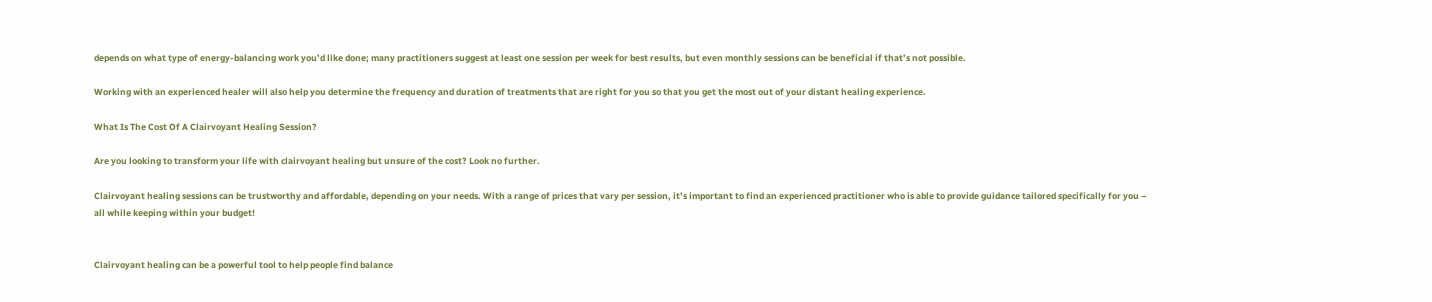depends on what type of energy-balancing work you’d like done; many practitioners suggest at least one session per week for best results, but even monthly sessions can be beneficial if that’s not possible.

Working with an experienced healer will also help you determine the frequency and duration of treatments that are right for you so that you get the most out of your distant healing experience.

What Is The Cost Of A Clairvoyant Healing Session?

Are you looking to transform your life with clairvoyant healing but unsure of the cost? Look no further.

Clairvoyant healing sessions can be trustworthy and affordable, depending on your needs. With a range of prices that vary per session, it’s important to find an experienced practitioner who is able to provide guidance tailored specifically for you – all while keeping within your budget!


Clairvoyant healing can be a powerful tool to help people find balance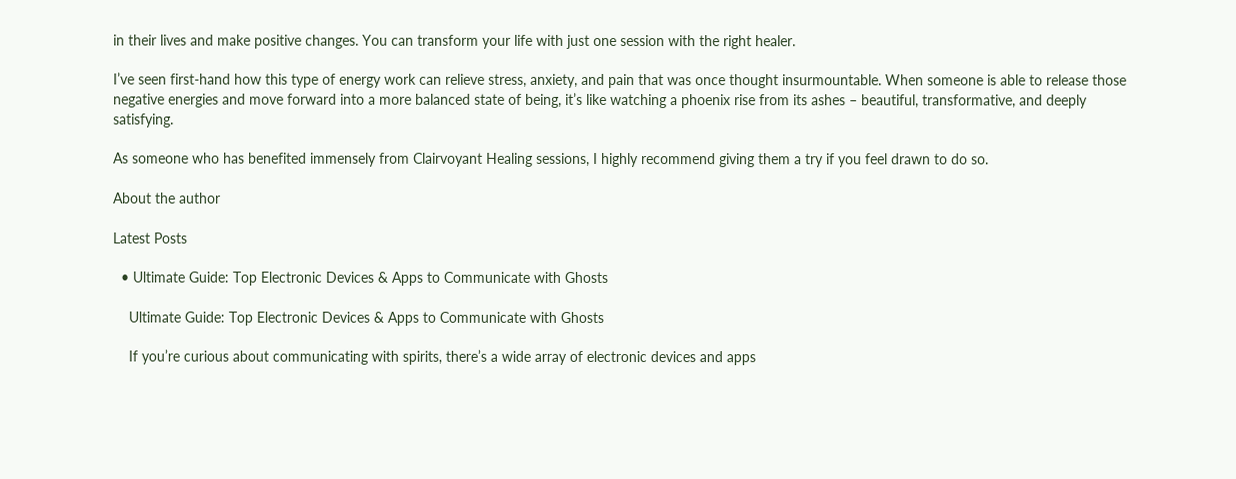in their lives and make positive changes. You can transform your life with just one session with the right healer.

I’ve seen first-hand how this type of energy work can relieve stress, anxiety, and pain that was once thought insurmountable. When someone is able to release those negative energies and move forward into a more balanced state of being, it’s like watching a phoenix rise from its ashes – beautiful, transformative, and deeply satisfying.

As someone who has benefited immensely from Clairvoyant Healing sessions, I highly recommend giving them a try if you feel drawn to do so.

About the author

Latest Posts

  • Ultimate Guide: Top Electronic Devices & Apps to Communicate with Ghosts

    Ultimate Guide: Top Electronic Devices & Apps to Communicate with Ghosts

    If you’re curious about communicating with spirits, there’s a wide array of electronic devices and apps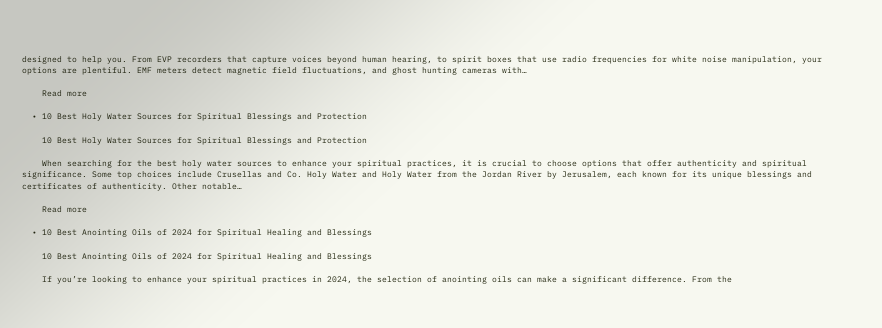designed to help you. From EVP recorders that capture voices beyond human hearing, to spirit boxes that use radio frequencies for white noise manipulation, your options are plentiful. EMF meters detect magnetic field fluctuations, and ghost hunting cameras with…

    Read more

  • 10 Best Holy Water Sources for Spiritual Blessings and Protection

    10 Best Holy Water Sources for Spiritual Blessings and Protection

    When searching for the best holy water sources to enhance your spiritual practices, it is crucial to choose options that offer authenticity and spiritual significance. Some top choices include Crusellas and Co. Holy Water and Holy Water from the Jordan River by Jerusalem, each known for its unique blessings and certificates of authenticity. Other notable…

    Read more

  • 10 Best Anointing Oils of 2024 for Spiritual Healing and Blessings

    10 Best Anointing Oils of 2024 for Spiritual Healing and Blessings

    If you’re looking to enhance your spiritual practices in 2024, the selection of anointing oils can make a significant difference. From the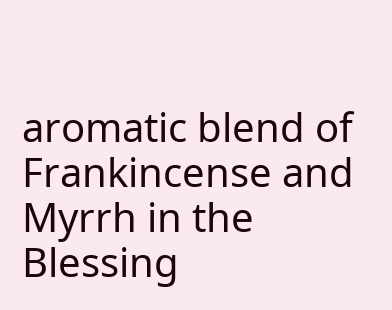aromatic blend of Frankincense and Myrrh in the Blessing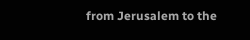from Jerusalem to the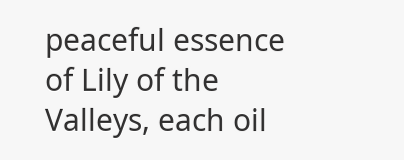peaceful essence of Lily of the Valleys, each oil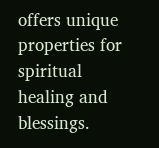offers unique properties for spiritual healing and blessings.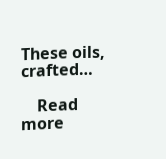These oils, crafted…

    Read more